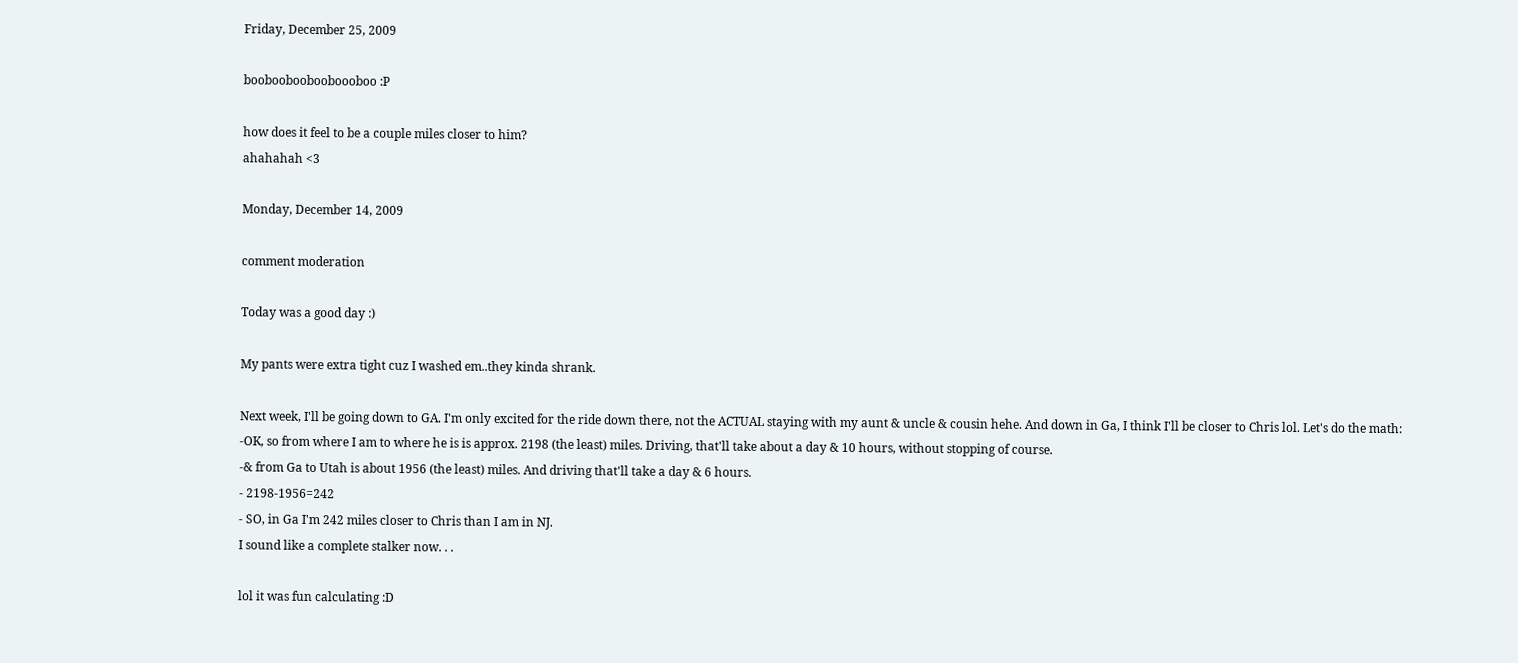Friday, December 25, 2009

boobooboobooboooboo :P

how does it feel to be a couple miles closer to him?
ahahahah <3

Monday, December 14, 2009

comment moderation

Today was a good day :)

My pants were extra tight cuz I washed em..they kinda shrank.

Next week, I'll be going down to GA. I'm only excited for the ride down there, not the ACTUAL staying with my aunt & uncle & cousin hehe. And down in Ga, I think I'll be closer to Chris lol. Let's do the math:
-OK, so from where I am to where he is is approx. 2198 (the least) miles. Driving, that'll take about a day & 10 hours, without stopping of course.
-& from Ga to Utah is about 1956 (the least) miles. And driving that'll take a day & 6 hours.
- 2198-1956=242
- SO, in Ga I'm 242 miles closer to Chris than I am in NJ.
I sound like a complete stalker now. . .

lol it was fun calculating :D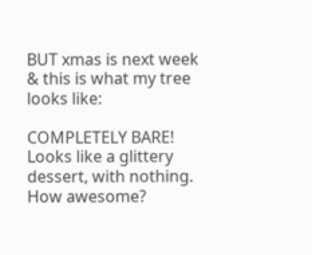BUT xmas is next week & this is what my tree looks like:

COMPLETELY BARE! Looks like a glittery dessert, with nothing. How awesome?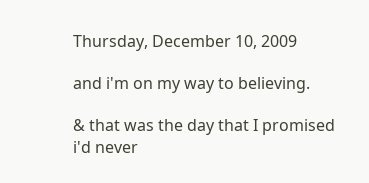Thursday, December 10, 2009

and i'm on my way to believing.

& that was the day that I promised
i'd never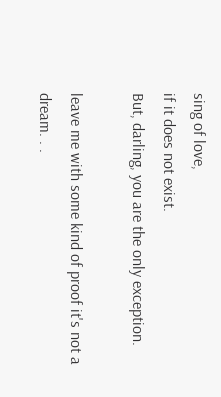sing of love,
if it does not exist.
But, darling, you are the only exception.

leave me with some kind of proof it's not a dream. . .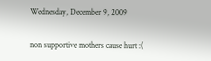Wednesday, December 9, 2009


non supportive mothers cause hurt :(